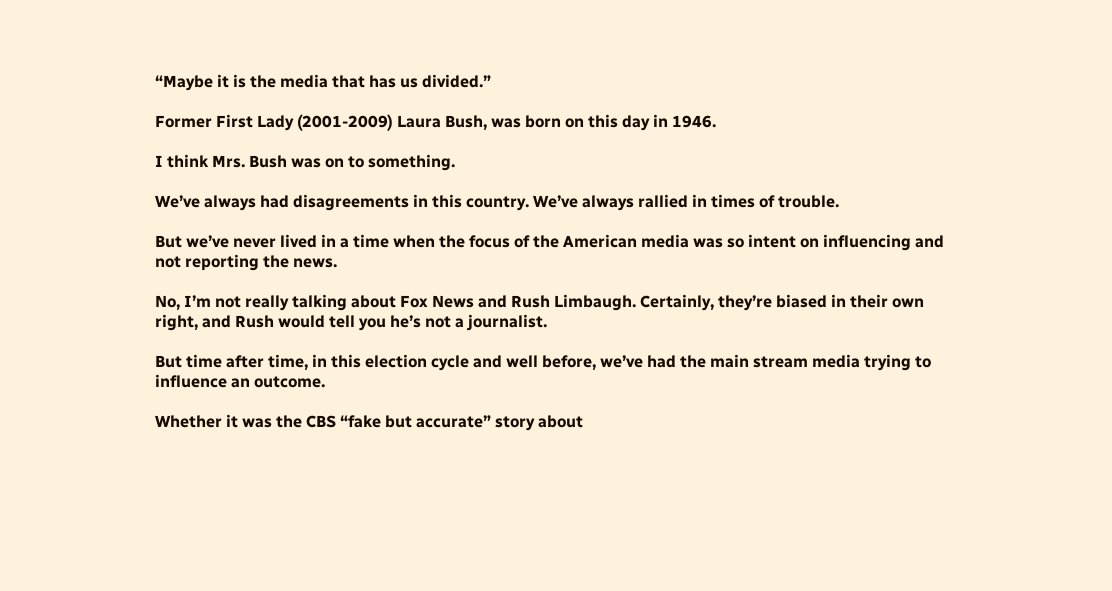“Maybe it is the media that has us divided.”

Former First Lady (2001-2009) Laura Bush, was born on this day in 1946.

I think Mrs. Bush was on to something.

We’ve always had disagreements in this country. We’ve always rallied in times of trouble.

But we’ve never lived in a time when the focus of the American media was so intent on influencing and not reporting the news.

No, I’m not really talking about Fox News and Rush Limbaugh. Certainly, they’re biased in their own right, and Rush would tell you he’s not a journalist.

But time after time, in this election cycle and well before, we’ve had the main stream media trying to influence an outcome.

Whether it was the CBS “fake but accurate” story about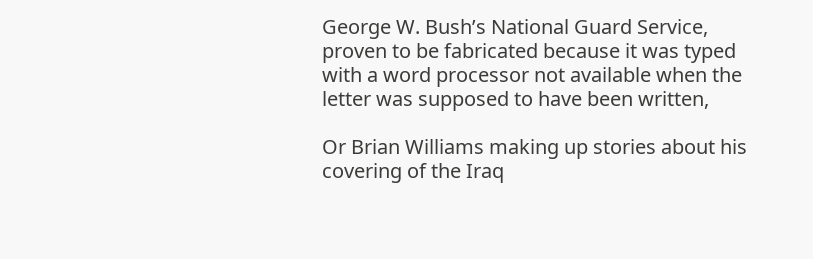George W. Bush’s National Guard Service, proven to be fabricated because it was typed with a word processor not available when the letter was supposed to have been written,

Or Brian Williams making up stories about his covering of the Iraq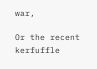war,

Or the recent kerfuffle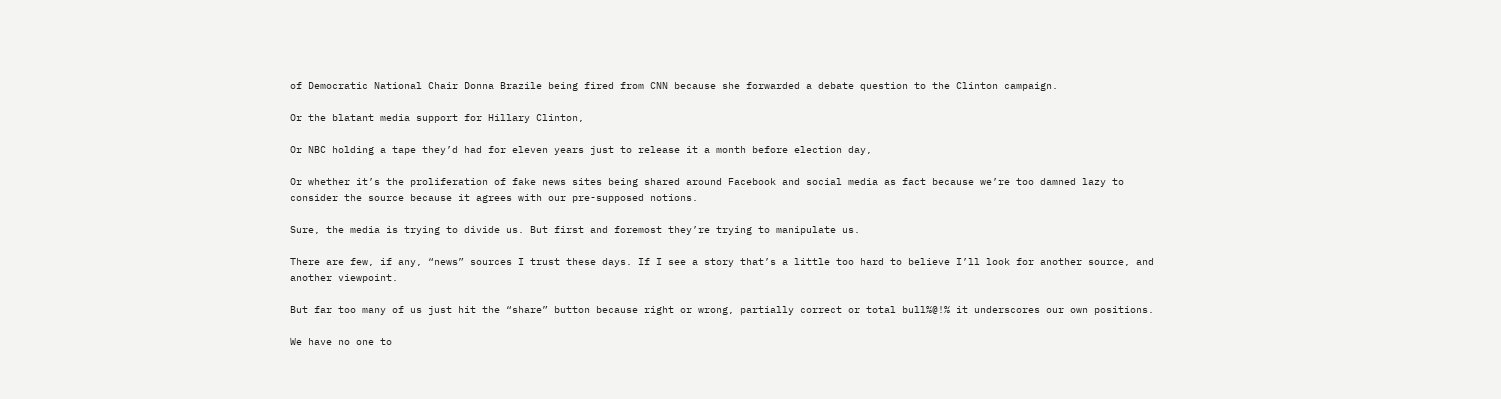of Democratic National Chair Donna Brazile being fired from CNN because she forwarded a debate question to the Clinton campaign.

Or the blatant media support for Hillary Clinton,

Or NBC holding a tape they’d had for eleven years just to release it a month before election day,

Or whether it’s the proliferation of fake news sites being shared around Facebook and social media as fact because we’re too damned lazy to consider the source because it agrees with our pre-supposed notions.

Sure, the media is trying to divide us. But first and foremost they’re trying to manipulate us.

There are few, if any, “news” sources I trust these days. If I see a story that’s a little too hard to believe I’ll look for another source, and another viewpoint.

But far too many of us just hit the “share” button because right or wrong, partially correct or total bull%@!% it underscores our own positions.

We have no one to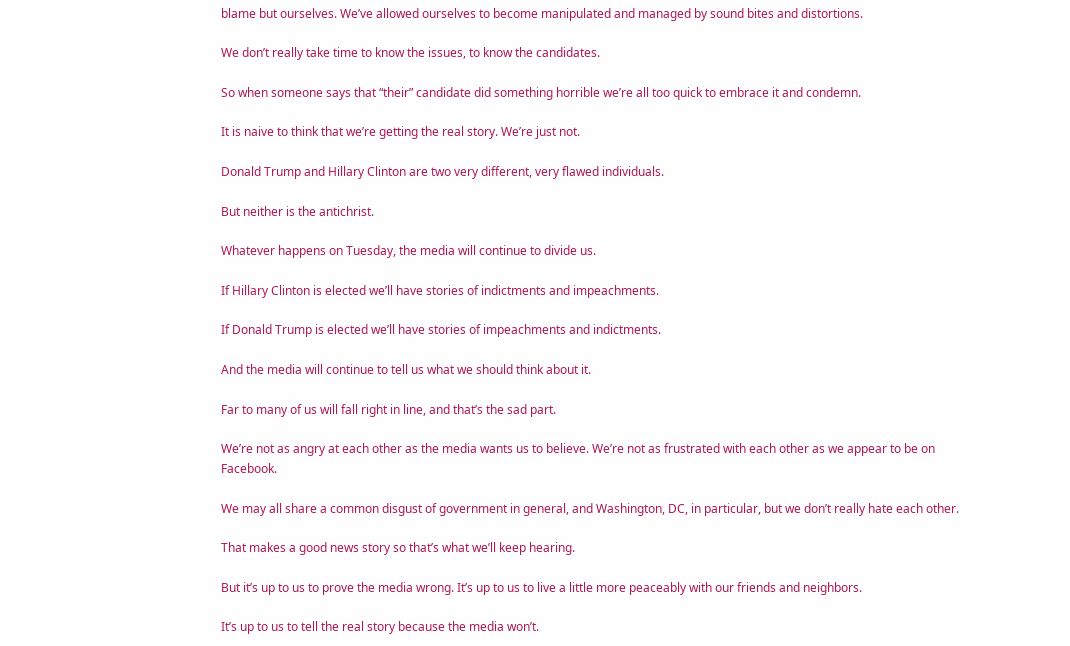blame but ourselves. We’ve allowed ourselves to become manipulated and managed by sound bites and distortions.

We don’t really take time to know the issues, to know the candidates.

So when someone says that “their” candidate did something horrible we’re all too quick to embrace it and condemn.

It is naive to think that we’re getting the real story. We’re just not.

Donald Trump and Hillary Clinton are two very different, very flawed individuals.

But neither is the antichrist.

Whatever happens on Tuesday, the media will continue to divide us.

If Hillary Clinton is elected we’ll have stories of indictments and impeachments.

If Donald Trump is elected we’ll have stories of impeachments and indictments.

And the media will continue to tell us what we should think about it.

Far to many of us will fall right in line, and that’s the sad part.

We’re not as angry at each other as the media wants us to believe. We’re not as frustrated with each other as we appear to be on Facebook.

We may all share a common disgust of government in general, and Washington, DC, in particular, but we don’t really hate each other.

That makes a good news story so that’s what we’ll keep hearing.

But it’s up to us to prove the media wrong. It’s up to us to live a little more peaceably with our friends and neighbors.

It’s up to us to tell the real story because the media won’t.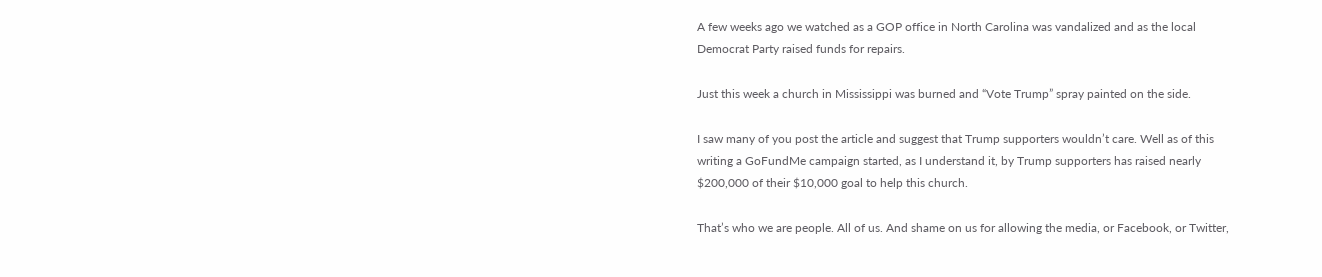A few weeks ago we watched as a GOP office in North Carolina was vandalized and as the local Democrat Party raised funds for repairs.

Just this week a church in Mississippi was burned and “Vote Trump” spray painted on the side.

I saw many of you post the article and suggest that Trump supporters wouldn’t care. Well as of this writing a GoFundMe campaign started, as I understand it, by Trump supporters has raised nearly $200,000 of their $10,000 goal to help this church.

That’s who we are people. All of us. And shame on us for allowing the media, or Facebook, or Twitter,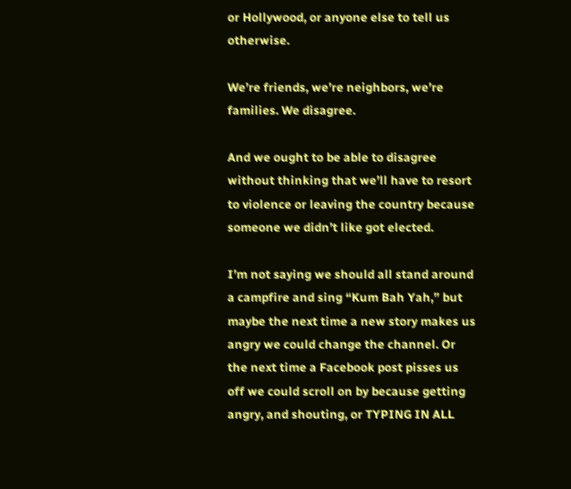or Hollywood, or anyone else to tell us otherwise.

We’re friends, we’re neighbors, we’re families. We disagree.

And we ought to be able to disagree without thinking that we’ll have to resort to violence or leaving the country because someone we didn’t like got elected.

I’m not saying we should all stand around a campfire and sing “Kum Bah Yah,” but maybe the next time a new story makes us angry we could change the channel. Or the next time a Facebook post pisses us off we could scroll on by because getting angry, and shouting, or TYPING IN ALL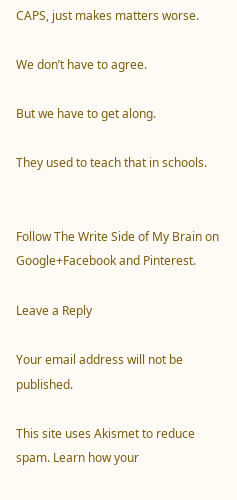CAPS, just makes matters worse.

We don’t have to agree.

But we have to get along.

They used to teach that in schools.


Follow The Write Side of My Brain on Google+Facebook and Pinterest.

Leave a Reply

Your email address will not be published.

This site uses Akismet to reduce spam. Learn how your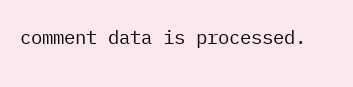comment data is processed.